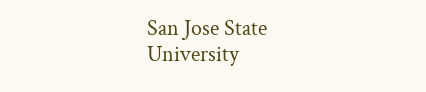San Jose State University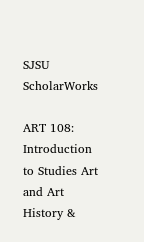SJSU ScholarWorks

ART 108: Introduction to Studies Art and Art History &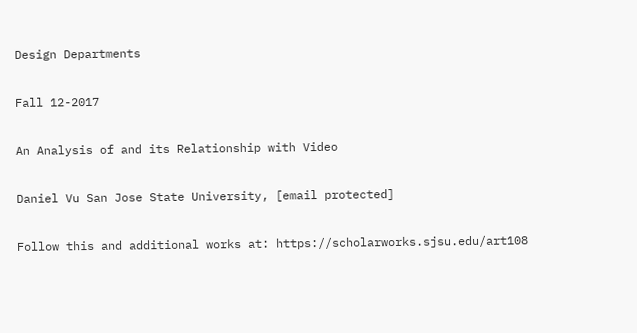Design Departments

Fall 12-2017

An Analysis of and its Relationship with Video

Daniel Vu San Jose State University, [email protected]

Follow this and additional works at: https://scholarworks.sjsu.edu/art108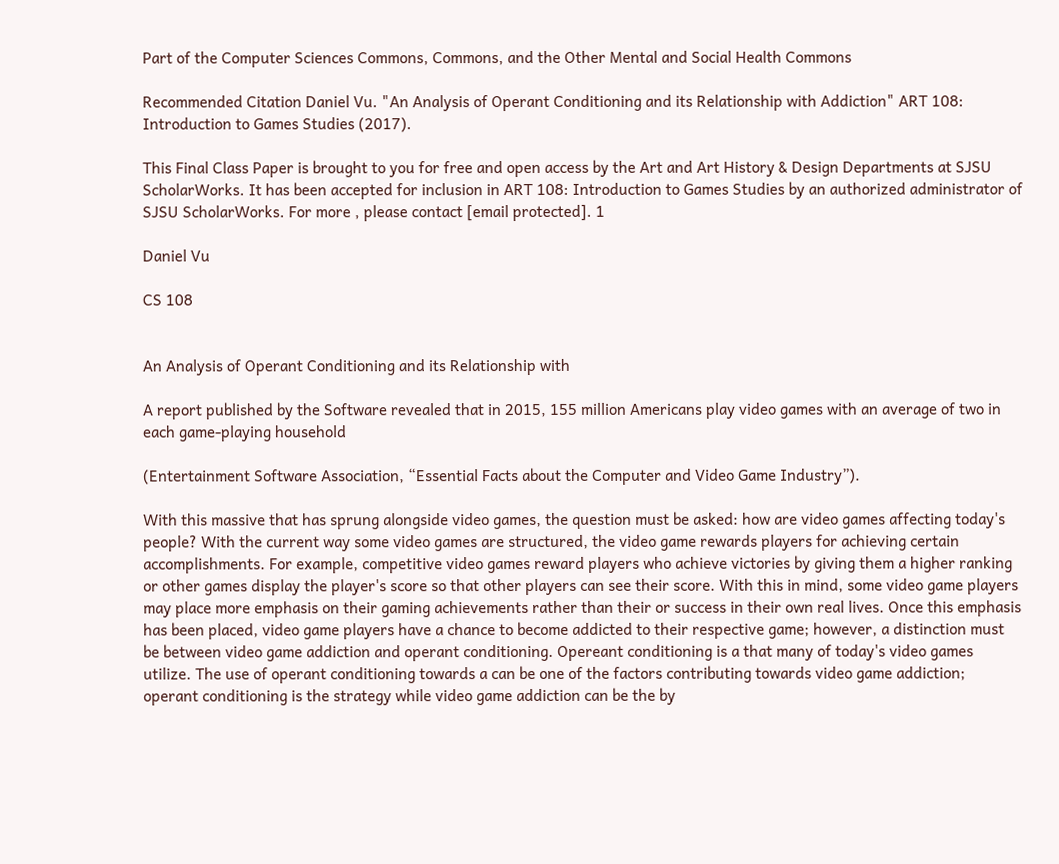Part of the Computer Sciences Commons, Commons, and the Other Mental and Social Health Commons

Recommended Citation Daniel Vu. "An Analysis of Operant Conditioning and its Relationship with Addiction" ART 108: Introduction to Games Studies (2017).

This Final Class Paper is brought to you for free and open access by the Art and Art History & Design Departments at SJSU ScholarWorks. It has been accepted for inclusion in ART 108: Introduction to Games Studies by an authorized administrator of SJSU ScholarWorks. For more , please contact [email protected]. 1

Daniel Vu

CS 108


An Analysis of Operant Conditioning and its Relationship with

A report published by the Software revealed that in 2015, 155 million Americans play video games with an average of two in each game-playing household

(Entertainment Software Association, “Essential Facts about the Computer and Video Game Industry”).

With this massive that has sprung alongside video games, the question must be asked: how are video games affecting today's people? With the current way some video games are structured, the video game rewards players for achieving certain accomplishments. For example, competitive video games reward players who achieve victories by giving them a higher ranking or other games display the player's score so that other players can see their score. With this in mind, some video game players may place more emphasis on their gaming achievements rather than their or success in their own real lives. Once this emphasis has been placed, video game players have a chance to become addicted to their respective game; however, a distinction must be between video game addiction and operant conditioning. Opereant conditioning is a that many of today's video games utilize. The use of operant conditioning towards a can be one of the factors contributing towards video game addiction; operant conditioning is the strategy while video game addiction can be the by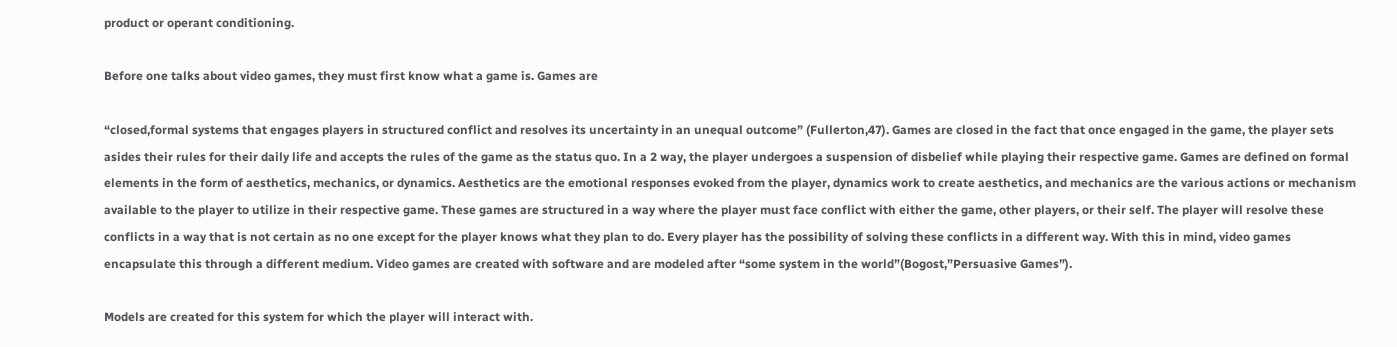product or operant conditioning.

Before one talks about video games, they must first know what a game is. Games are

“closed,formal systems that engages players in structured conflict and resolves its uncertainty in an unequal outcome” (Fullerton,47). Games are closed in the fact that once engaged in the game, the player sets asides their rules for their daily life and accepts the rules of the game as the status quo. In a 2 way, the player undergoes a suspension of disbelief while playing their respective game. Games are defined on formal elements in the form of aesthetics, mechanics, or dynamics. Aesthetics are the emotional responses evoked from the player, dynamics work to create aesthetics, and mechanics are the various actions or mechanism available to the player to utilize in their respective game. These games are structured in a way where the player must face conflict with either the game, other players, or their self. The player will resolve these conflicts in a way that is not certain as no one except for the player knows what they plan to do. Every player has the possibility of solving these conflicts in a different way. With this in mind, video games encapsulate this through a different medium. Video games are created with software and are modeled after “some system in the world”(Bogost,”Persuasive Games”).

Models are created for this system for which the player will interact with.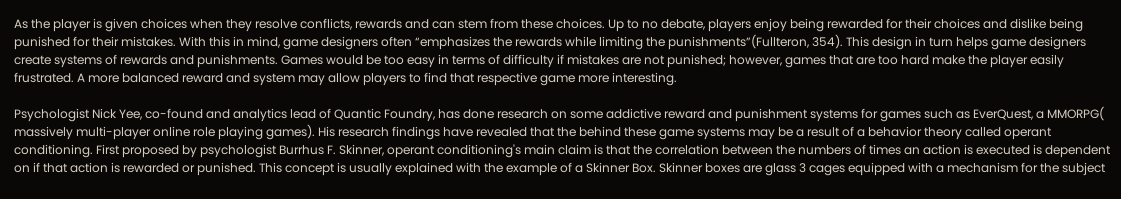As the player is given choices when they resolve conflicts, rewards and can stem from these choices. Up to no debate, players enjoy being rewarded for their choices and dislike being punished for their mistakes. With this in mind, game designers often “emphasizes the rewards while limiting the punishments”(Fullteron, 354). This design in turn helps game designers create systems of rewards and punishments. Games would be too easy in terms of difficulty if mistakes are not punished; however, games that are too hard make the player easily frustrated. A more balanced reward and system may allow players to find that respective game more interesting.

Psychologist Nick Yee, co-found and analytics lead of Quantic Foundry, has done research on some addictive reward and punishment systems for games such as EverQuest, a MMORPG( massively multi-player online role playing games). His research findings have revealed that the behind these game systems may be a result of a behavior theory called operant conditioning. First proposed by psychologist Burrhus F. Skinner, operant conditioning's main claim is that the correlation between the numbers of times an action is executed is dependent on if that action is rewarded or punished. This concept is usually explained with the example of a Skinner Box. Skinner boxes are glass 3 cages equipped with a mechanism for the subject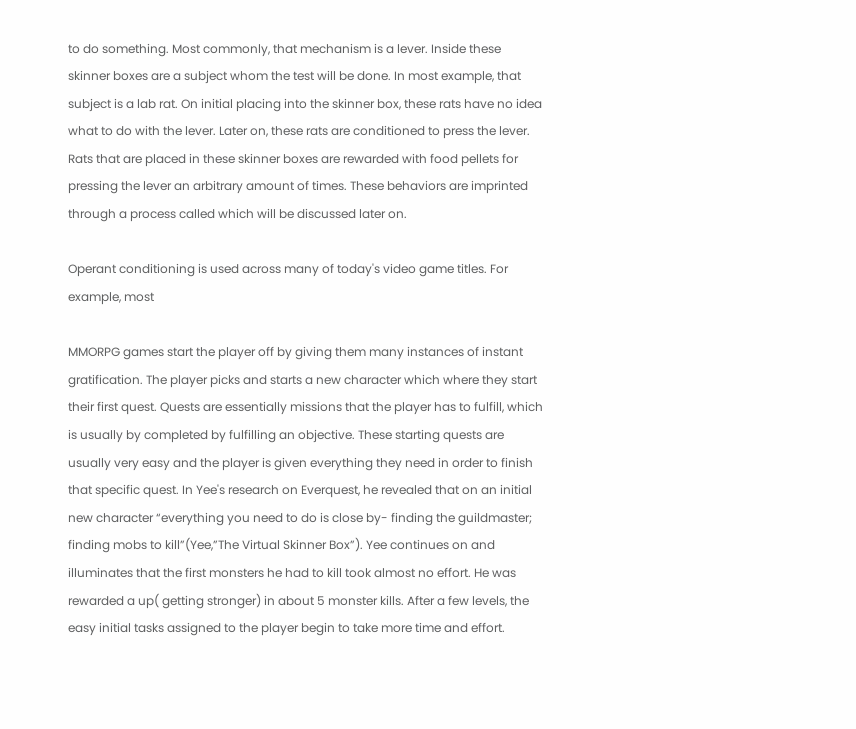to do something. Most commonly, that mechanism is a lever. Inside these skinner boxes are a subject whom the test will be done. In most example, that subject is a lab rat. On initial placing into the skinner box, these rats have no idea what to do with the lever. Later on, these rats are conditioned to press the lever. Rats that are placed in these skinner boxes are rewarded with food pellets for pressing the lever an arbitrary amount of times. These behaviors are imprinted through a process called which will be discussed later on.

Operant conditioning is used across many of today's video game titles. For example, most

MMORPG games start the player off by giving them many instances of instant gratification. The player picks and starts a new character which where they start their first quest. Quests are essentially missions that the player has to fulfill, which is usually by completed by fulfilling an objective. These starting quests are usually very easy and the player is given everything they need in order to finish that specific quest. In Yee's research on Everquest, he revealed that on an initial new character “everything you need to do is close by- finding the guildmaster; finding mobs to kill”(Yee,”The Virtual Skinner Box”). Yee continues on and illuminates that the first monsters he had to kill took almost no effort. He was rewarded a up( getting stronger) in about 5 monster kills. After a few levels, the easy initial tasks assigned to the player begin to take more time and effort.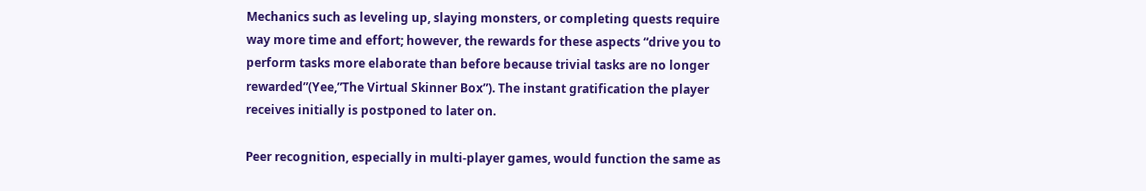Mechanics such as leveling up, slaying monsters, or completing quests require way more time and effort; however, the rewards for these aspects “drive you to perform tasks more elaborate than before because trivial tasks are no longer rewarded”(Yee,”The Virtual Skinner Box”). The instant gratification the player receives initially is postponed to later on.

Peer recognition, especially in multi-player games, would function the same as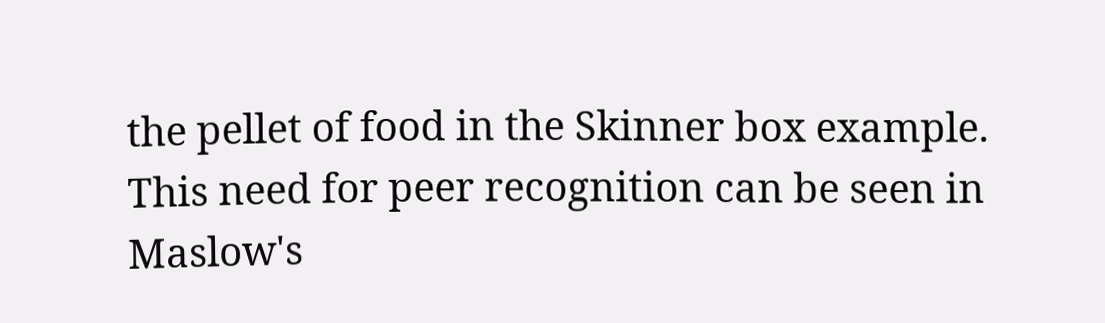the pellet of food in the Skinner box example. This need for peer recognition can be seen in Maslow's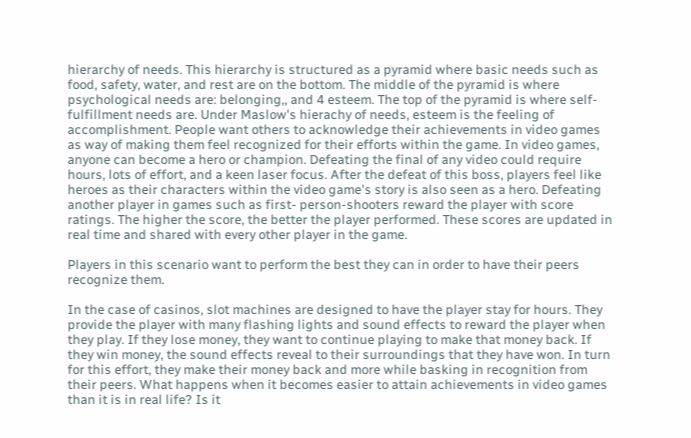hierarchy of needs. This hierarchy is structured as a pyramid where basic needs such as food, safety, water, and rest are on the bottom. The middle of the pyramid is where psychological needs are: belonging,, and 4 esteem. The top of the pyramid is where self-fulfillment needs are. Under Maslow's hierachy of needs, esteem is the feeling of accomplishment. People want others to acknowledge their achievements in video games as way of making them feel recognized for their efforts within the game. In video games, anyone can become a hero or champion. Defeating the final of any video could require hours, lots of effort, and a keen laser focus. After the defeat of this boss, players feel like heroes as their characters within the video game's story is also seen as a hero. Defeating another player in games such as first- person-shooters reward the player with score ratings. The higher the score, the better the player performed. These scores are updated in real time and shared with every other player in the game.

Players in this scenario want to perform the best they can in order to have their peers recognize them.

In the case of casinos, slot machines are designed to have the player stay for hours. They provide the player with many flashing lights and sound effects to reward the player when they play. If they lose money, they want to continue playing to make that money back. If they win money, the sound effects reveal to their surroundings that they have won. In turn for this effort, they make their money back and more while basking in recognition from their peers. What happens when it becomes easier to attain achievements in video games than it is in real life? Is it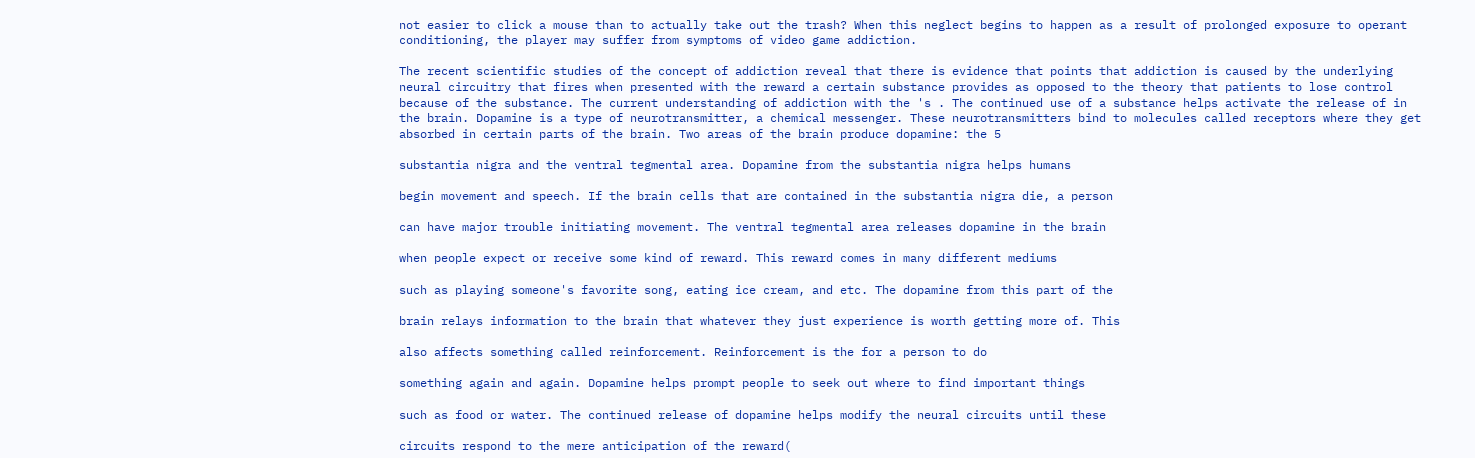not easier to click a mouse than to actually take out the trash? When this neglect begins to happen as a result of prolonged exposure to operant conditioning, the player may suffer from symptoms of video game addiction.

The recent scientific studies of the concept of addiction reveal that there is evidence that points that addiction is caused by the underlying neural circuitry that fires when presented with the reward a certain substance provides as opposed to the theory that patients to lose control because of the substance. The current understanding of addiction with the 's . The continued use of a substance helps activate the release of in the brain. Dopamine is a type of neurotransmitter, a chemical messenger. These neurotransmitters bind to molecules called receptors where they get absorbed in certain parts of the brain. Two areas of the brain produce dopamine: the 5

substantia nigra and the ventral tegmental area. Dopamine from the substantia nigra helps humans

begin movement and speech. If the brain cells that are contained in the substantia nigra die, a person

can have major trouble initiating movement. The ventral tegmental area releases dopamine in the brain

when people expect or receive some kind of reward. This reward comes in many different mediums

such as playing someone's favorite song, eating ice cream, and etc. The dopamine from this part of the

brain relays information to the brain that whatever they just experience is worth getting more of. This

also affects something called reinforcement. Reinforcement is the for a person to do

something again and again. Dopamine helps prompt people to seek out where to find important things

such as food or water. The continued release of dopamine helps modify the neural circuits until these

circuits respond to the mere anticipation of the reward(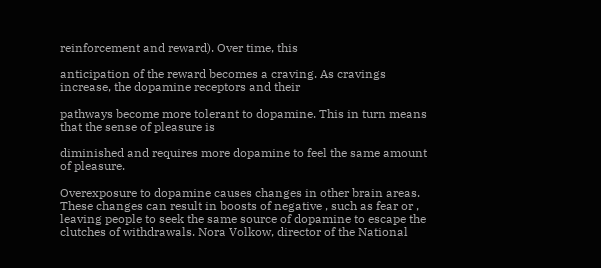reinforcement and reward). Over time, this

anticipation of the reward becomes a craving. As cravings increase, the dopamine receptors and their

pathways become more tolerant to dopamine. This in turn means that the sense of pleasure is

diminished and requires more dopamine to feel the same amount of pleasure.

Overexposure to dopamine causes changes in other brain areas. These changes can result in boosts of negative , such as fear or , leaving people to seek the same source of dopamine to escape the clutches of withdrawals. Nora Volkow, director of the National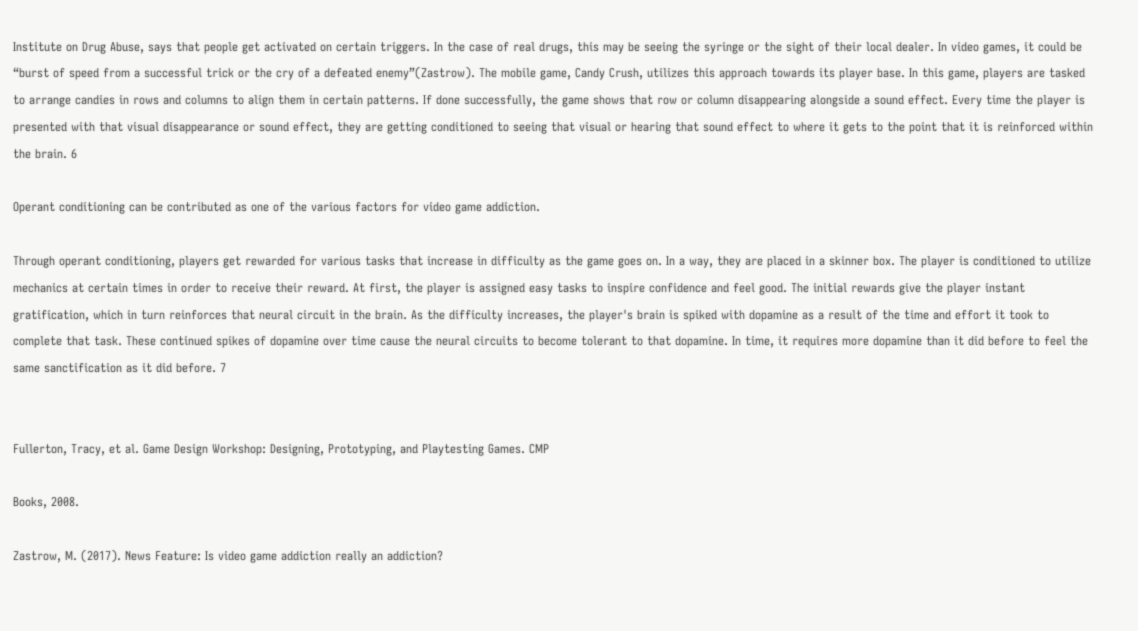Institute on Drug Abuse, says that people get activated on certain triggers. In the case of real drugs, this may be seeing the syringe or the sight of their local dealer. In video games, it could be “burst of speed from a successful trick or the cry of a defeated enemy”(Zastrow). The mobile game, Candy Crush, utilizes this approach towards its player base. In this game, players are tasked to arrange candies in rows and columns to align them in certain patterns. If done successfully, the game shows that row or column disappearing alongside a sound effect. Every time the player is presented with that visual disappearance or sound effect, they are getting conditioned to seeing that visual or hearing that sound effect to where it gets to the point that it is reinforced within the brain. 6

Operant conditioning can be contributed as one of the various factors for video game addiction.

Through operant conditioning, players get rewarded for various tasks that increase in difficulty as the game goes on. In a way, they are placed in a skinner box. The player is conditioned to utilize mechanics at certain times in order to receive their reward. At first, the player is assigned easy tasks to inspire confidence and feel good. The initial rewards give the player instant gratification, which in turn reinforces that neural circuit in the brain. As the difficulty increases, the player's brain is spiked with dopamine as a result of the time and effort it took to complete that task. These continued spikes of dopamine over time cause the neural circuits to become tolerant to that dopamine. In time, it requires more dopamine than it did before to feel the same sanctification as it did before. 7


Fullerton, Tracy, et al. Game Design Workshop: Designing, Prototyping, and Playtesting Games. CMP

Books, 2008.

Zastrow, M. (2017). News Feature: Is video game addiction really an addiction?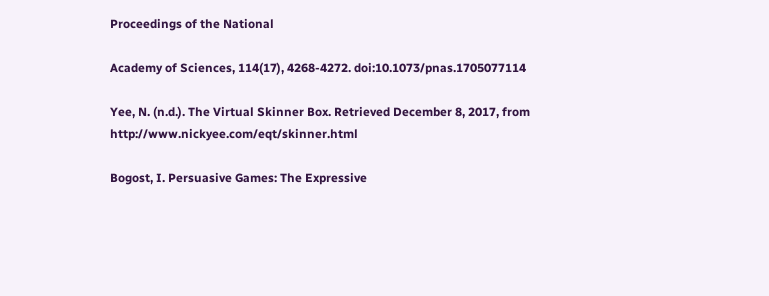Proceedings of the National

Academy of Sciences, 114(17), 4268-4272. doi:10.1073/pnas.1705077114

Yee, N. (n.d.). The Virtual Skinner Box. Retrieved December 8, 2017, from http://www.nickyee.com/eqt/skinner.html

Bogost, I. Persuasive Games: The Expressive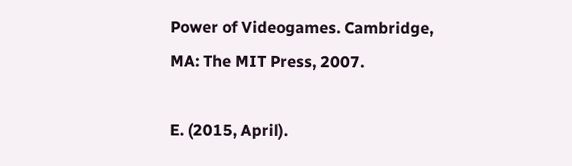Power of Videogames. Cambridge, MA: The MIT Press, 2007.

E. (2015, April).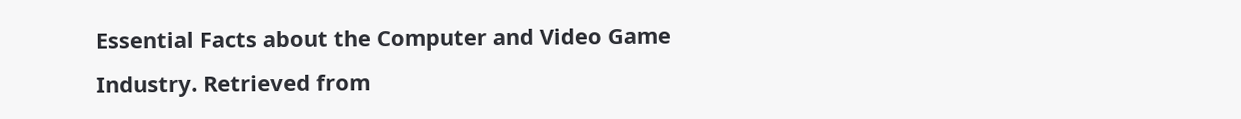Essential Facts about the Computer and Video Game Industry. Retrieved from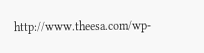http://www.theesa.com/wp-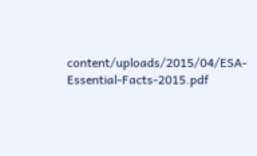content/uploads/2015/04/ESA-Essential-Facts-2015.pdf